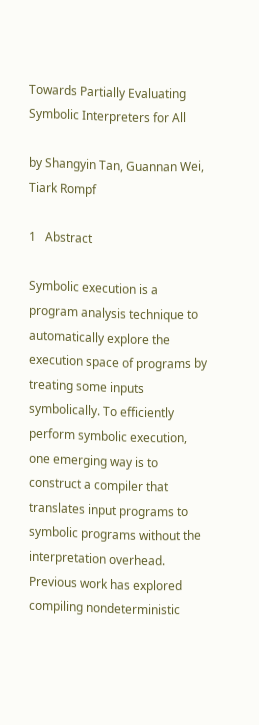Towards Partially Evaluating Symbolic Interpreters for All

by Shangyin Tan, Guannan Wei, Tiark Rompf

1   Abstract

Symbolic execution is a program analysis technique to automatically explore the execution space of programs by treating some inputs symbolically. To efficiently perform symbolic execution, one emerging way is to construct a compiler that translates input programs to symbolic programs without the interpretation overhead. Previous work has explored compiling nondeterministic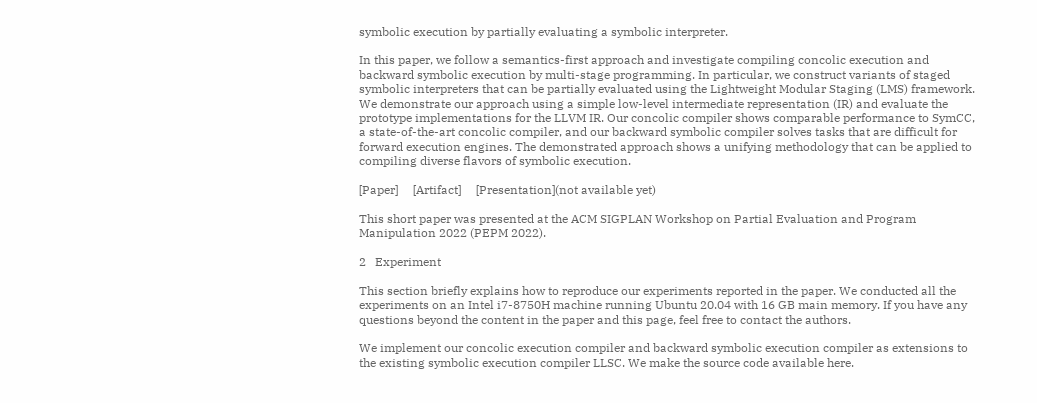symbolic execution by partially evaluating a symbolic interpreter.

In this paper, we follow a semantics-first approach and investigate compiling concolic execution and backward symbolic execution by multi-stage programming. In particular, we construct variants of staged symbolic interpreters that can be partially evaluated using the Lightweight Modular Staging (LMS) framework. We demonstrate our approach using a simple low-level intermediate representation (IR) and evaluate the prototype implementations for the LLVM IR. Our concolic compiler shows comparable performance to SymCC, a state-of-the-art concolic compiler, and our backward symbolic compiler solves tasks that are difficult for forward execution engines. The demonstrated approach shows a unifying methodology that can be applied to compiling diverse flavors of symbolic execution.

[Paper]     [Artifact]     [Presentation](not available yet)

This short paper was presented at the ACM SIGPLAN Workshop on Partial Evaluation and Program Manipulation 2022 (PEPM 2022).

2   Experiment

This section briefly explains how to reproduce our experiments reported in the paper. We conducted all the experiments on an Intel i7-8750H machine running Ubuntu 20.04 with 16 GB main memory. If you have any questions beyond the content in the paper and this page, feel free to contact the authors.

We implement our concolic execution compiler and backward symbolic execution compiler as extensions to the existing symbolic execution compiler LLSC. We make the source code available here.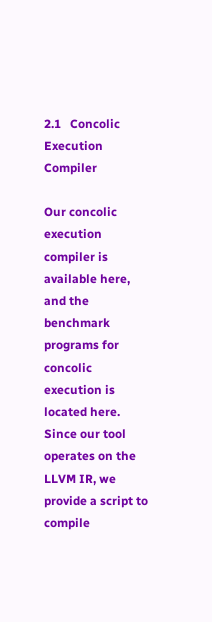2.1   Concolic Execution Compiler

Our concolic execution compiler is available here, and the benchmark programs for concolic execution is located here. Since our tool operates on the LLVM IR, we provide a script to compile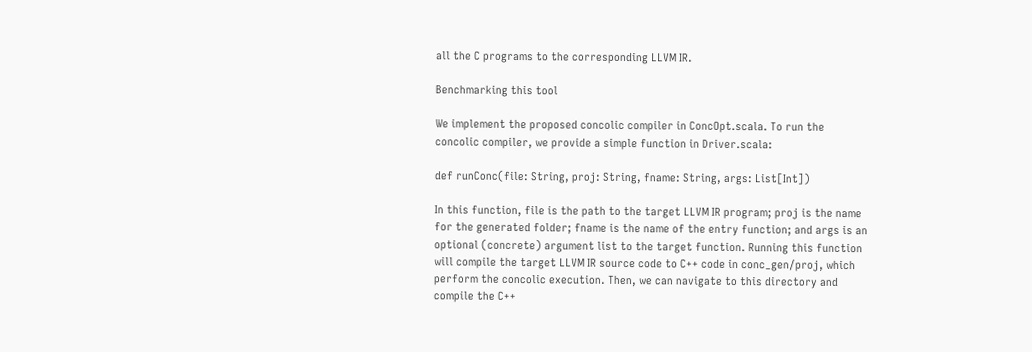all the C programs to the corresponding LLVM IR.

Benchmarking this tool

We implement the proposed concolic compiler in ConcOpt.scala. To run the concolic compiler, we provide a simple function in Driver.scala:

def runConc(file: String, proj: String, fname: String, args: List[Int])

In this function, file is the path to the target LLVM IR program; proj is the name for the generated folder; fname is the name of the entry function; and args is an optional (concrete) argument list to the target function. Running this function will compile the target LLVM IR source code to C++ code in conc_gen/proj, which perform the concolic execution. Then, we can navigate to this directory and compile the C++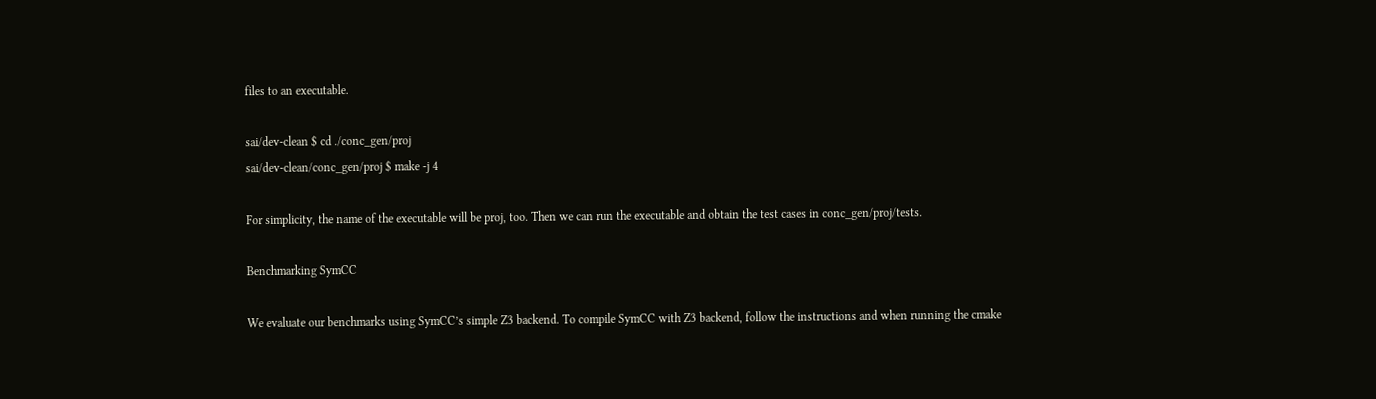files to an executable.

sai/dev-clean $ cd ./conc_gen/proj
sai/dev-clean/conc_gen/proj $ make -j 4

For simplicity, the name of the executable will be proj, too. Then we can run the executable and obtain the test cases in conc_gen/proj/tests.

Benchmarking SymCC

We evaluate our benchmarks using SymCC’s simple Z3 backend. To compile SymCC with Z3 backend, follow the instructions and when running the cmake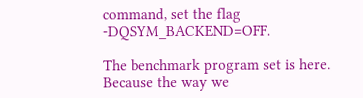command, set the flag -DQSYM_BACKEND=OFF.

The benchmark program set is here. Because the way we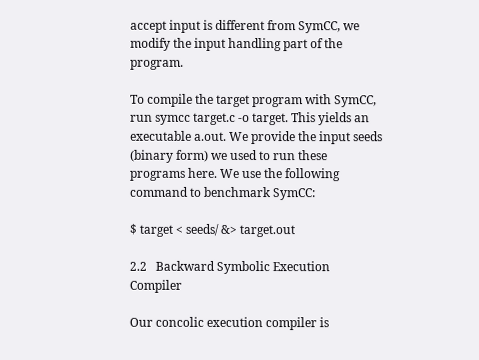accept input is different from SymCC, we modify the input handling part of the program.

To compile the target program with SymCC, run symcc target.c -o target. This yields an executable a.out. We provide the input seeds (binary form) we used to run these programs here. We use the following command to benchmark SymCC:

$ target < seeds/ &> target.out

2.2   Backward Symbolic Execution Compiler

Our concolic execution compiler is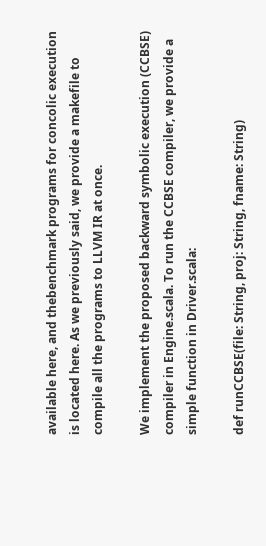available here, and thebenchmark programs for concolic execution is located here. As we previously said, we provide a makefile to compile all the programs to LLVM IR at once.

We implement the proposed backward symbolic execution (CCBSE) compiler in Engine.scala. To run the CCBSE compiler, we provide a simple function in Driver.scala:

def runCCBSE(file: String, proj: String, fname: String)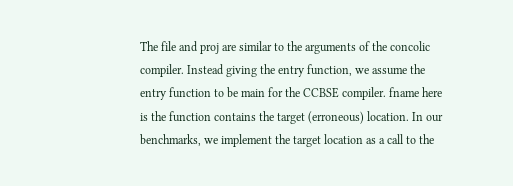The file and proj are similar to the arguments of the concolic compiler. Instead giving the entry function, we assume the entry function to be main for the CCBSE compiler. fname here is the function contains the target (erroneous) location. In our benchmarks, we implement the target location as a call to the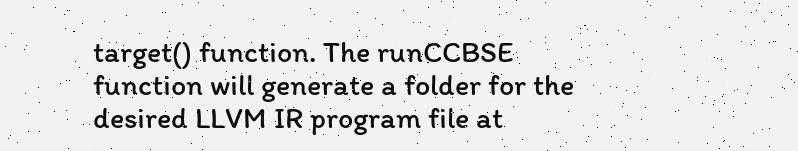target() function. The runCCBSE function will generate a folder for the desired LLVM IR program file at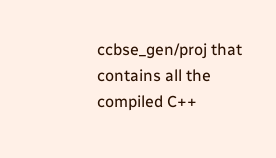ccbse_gen/proj that contains all the compiled C++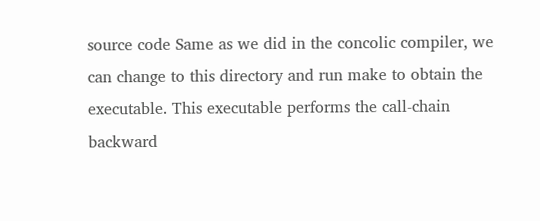source code Same as we did in the concolic compiler, we can change to this directory and run make to obtain the executable. This executable performs the call-chain backward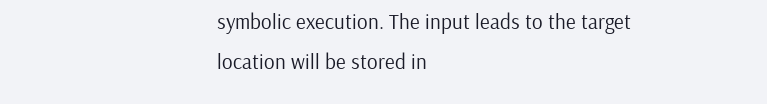symbolic execution. The input leads to the target location will be stored in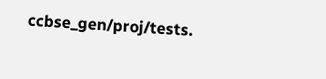ccbse_gen/proj/tests.